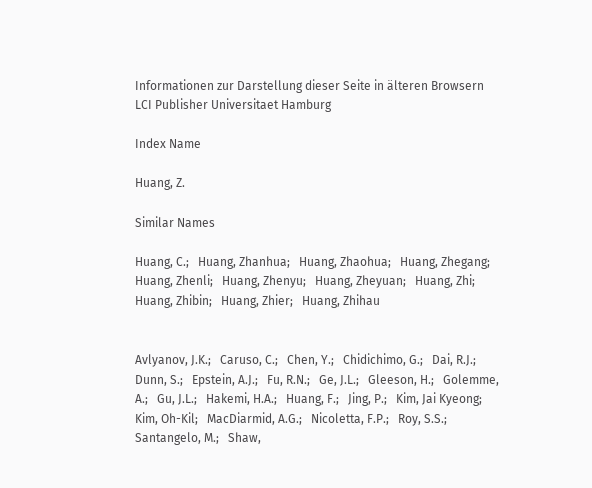Informationen zur Darstellung dieser Seite in älteren Browsern
LCI Publisher Universitaet Hamburg

Index Name

Huang, Z.

Similar Names

Huang, C.;   Huang, Zhanhua;   Huang, Zhaohua;   Huang, Zhegang;   Huang, Zhenli;   Huang, Zhenyu;   Huang, Zheyuan;   Huang, Zhi;   Huang, Zhibin;   Huang, Zhier;   Huang, Zhihau


Avlyanov, J.K.;   Caruso, C.;   Chen, Y.;   Chidichimo, G.;   Dai, R.J.;   Dunn, S.;   Epstein, A.J.;   Fu, R.N.;   Ge, J.L.;   Gleeson, H.;   Golemme, A.;   Gu, J.L.;   Hakemi, H.A.;   Huang, F.;   Jing, P.;   Kim, Jai Kyeong;   Kim, Oh-Kil;   MacDiarmid, A.G.;   Nicoletta, F.P.;   Roy, S.S.;   Santangelo, M.;   Shaw,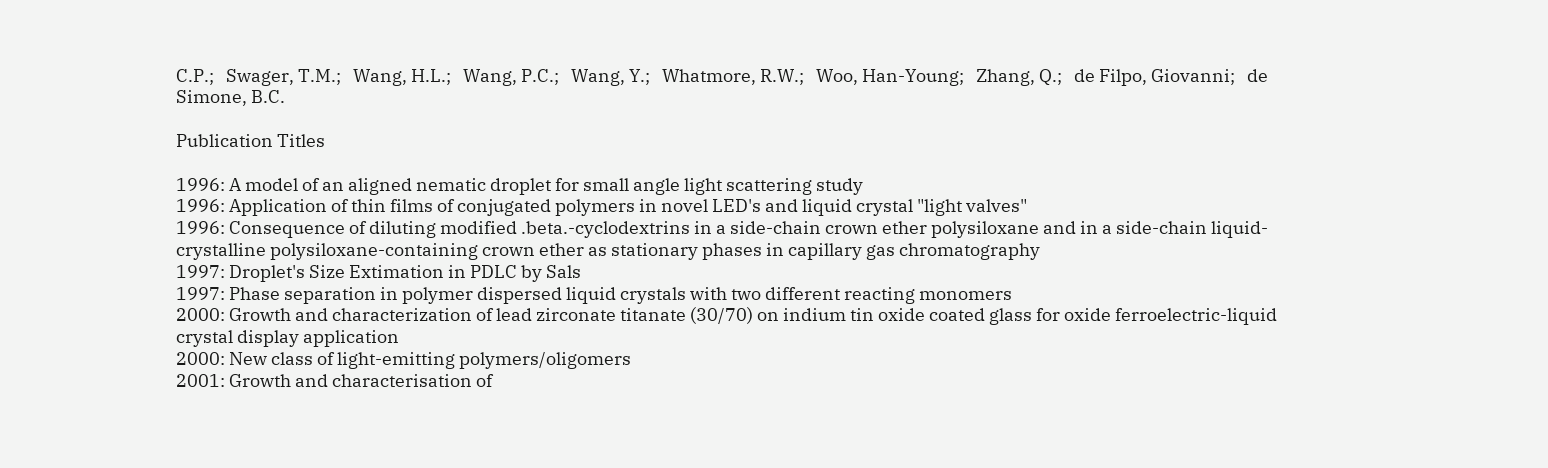C.P.;   Swager, T.M.;   Wang, H.L.;   Wang, P.C.;   Wang, Y.;   Whatmore, R.W.;   Woo, Han-Young;   Zhang, Q.;   de Filpo, Giovanni;   de Simone, B.C.

Publication Titles

1996: A model of an aligned nematic droplet for small angle light scattering study
1996: Application of thin films of conjugated polymers in novel LED's and liquid crystal "light valves"
1996: Consequence of diluting modified .beta.-cyclodextrins in a side-chain crown ether polysiloxane and in a side-chain liquid-crystalline polysiloxane-containing crown ether as stationary phases in capillary gas chromatography
1997: Droplet's Size Extimation in PDLC by Sals
1997: Phase separation in polymer dispersed liquid crystals with two different reacting monomers
2000: Growth and characterization of lead zirconate titanate (30/70) on indium tin oxide coated glass for oxide ferroelectric-liquid crystal display application
2000: New class of light-emitting polymers/oligomers
2001: Growth and characterisation of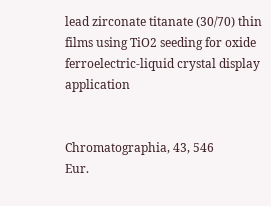lead zirconate titanate (30/70) thin films using TiO2 seeding for oxide ferroelectric-liquid crystal display application


Chromatographia, 43, 546
Eur.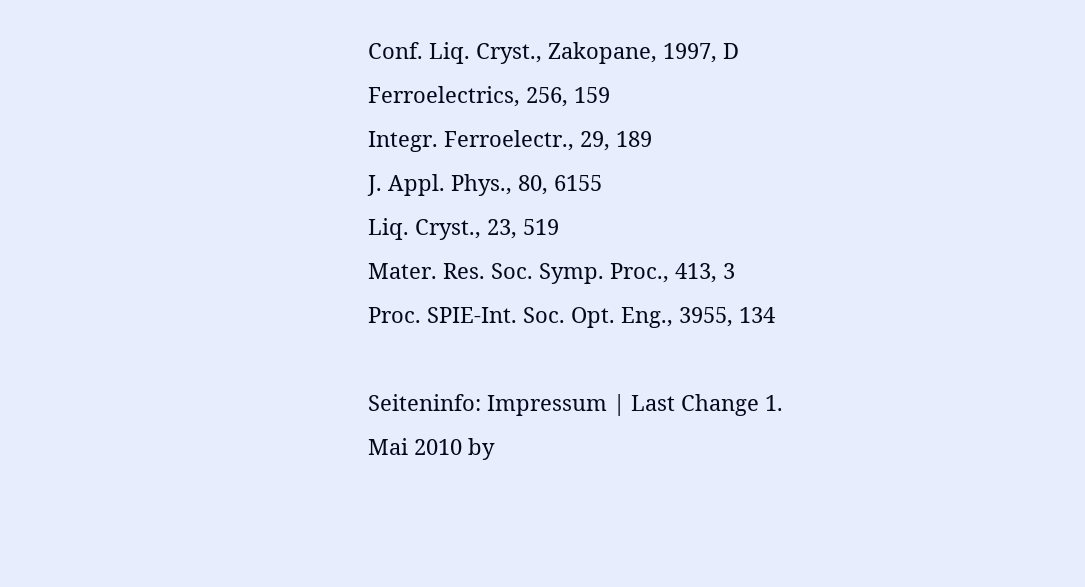Conf. Liq. Cryst., Zakopane, 1997, D
Ferroelectrics, 256, 159
Integr. Ferroelectr., 29, 189
J. Appl. Phys., 80, 6155
Liq. Cryst., 23, 519
Mater. Res. Soc. Symp. Proc., 413, 3
Proc. SPIE-Int. Soc. Opt. Eng., 3955, 134

Seiteninfo: Impressum | Last Change 1. Mai 2010 by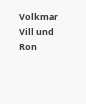Volkmar Vill und Ron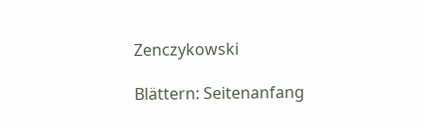Zenczykowski

Blättern: Seitenanfang